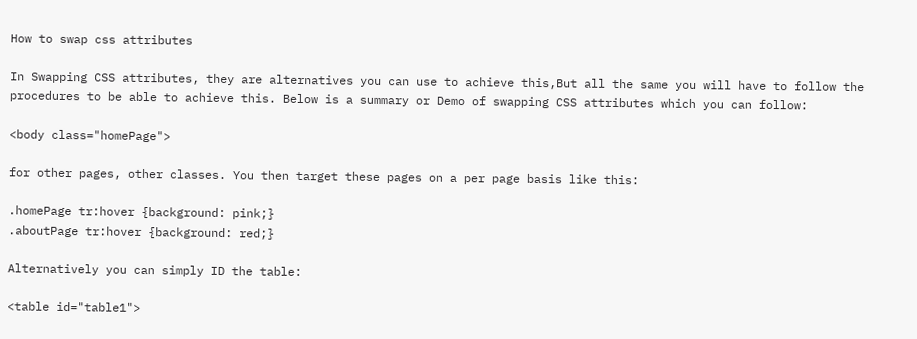How to swap css attributes

In Swapping CSS attributes, they are alternatives you can use to achieve this,But all the same you will have to follow the procedures to be able to achieve this. Below is a summary or Demo of swapping CSS attributes which you can follow:

<body class="homePage">

for other pages, other classes. You then target these pages on a per page basis like this:

.homePage tr:hover {background: pink;}
.aboutPage tr:hover {background: red;}

Alternatively you can simply ID the table:

<table id="table1">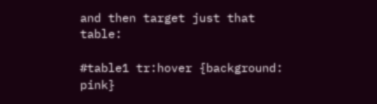and then target just that table:

#table1 tr:hover {background: pink}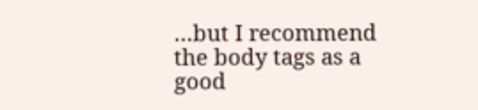…but I recommend the body tags as a good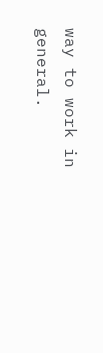way to work in general.